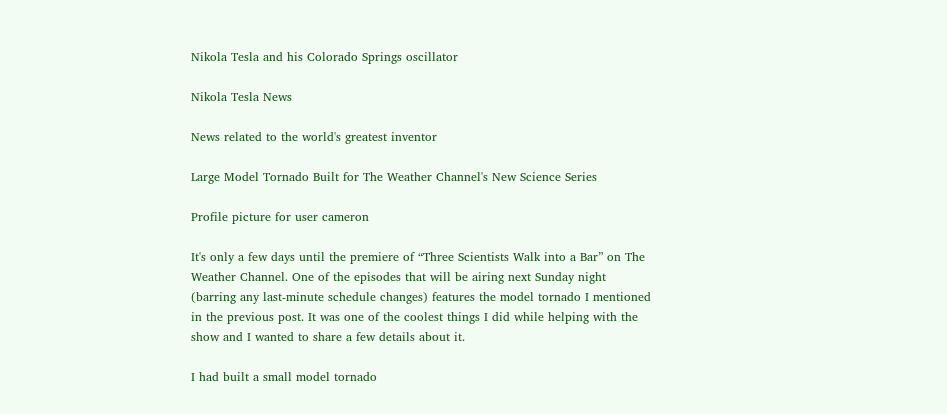Nikola Tesla and his Colorado Springs oscillator

Nikola Tesla News

News related to the world's greatest inventor

Large Model Tornado Built for The Weather Channel's New Science Series

Profile picture for user cameron

It's only a few days until the premiere of “Three Scientists Walk into a Bar” on The Weather Channel. One of the episodes that will be airing next Sunday night (barring any last-minute schedule changes) features the model tornado I mentioned in the previous post. It was one of the coolest things I did while helping with the show and I wanted to share a few details about it.

I had built a small model tornado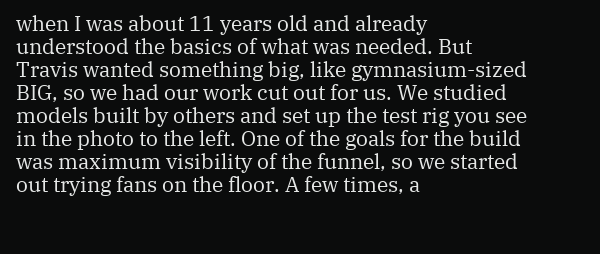when I was about 11 years old and already understood the basics of what was needed. But Travis wanted something big, like gymnasium-sized BIG, so we had our work cut out for us. We studied models built by others and set up the test rig you see in the photo to the left. One of the goals for the build was maximum visibility of the funnel, so we started out trying fans on the floor. A few times, a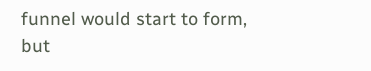funnel would start to form, but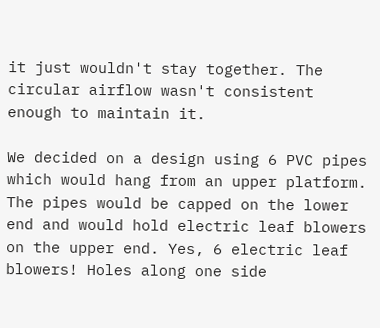it just wouldn't stay together. The circular airflow wasn't consistent enough to maintain it.

We decided on a design using 6 PVC pipes which would hang from an upper platform. The pipes would be capped on the lower end and would hold electric leaf blowers on the upper end. Yes, 6 electric leaf blowers! Holes along one side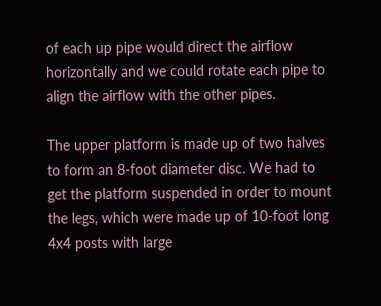of each up pipe would direct the airflow horizontally and we could rotate each pipe to align the airflow with the other pipes.

The upper platform is made up of two halves to form an 8-foot diameter disc. We had to get the platform suspended in order to mount the legs, which were made up of 10-foot long 4x4 posts with large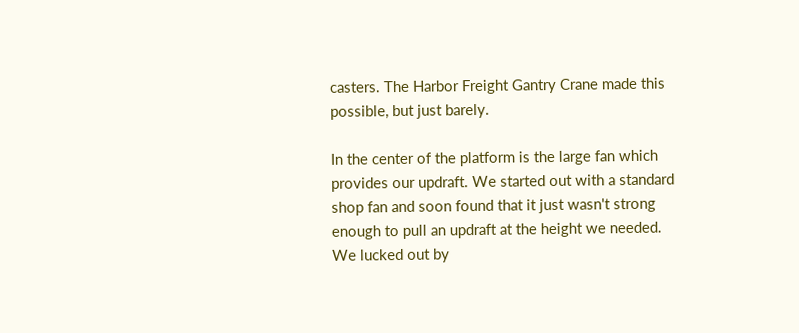casters. The Harbor Freight Gantry Crane made this possible, but just barely.

In the center of the platform is the large fan which provides our updraft. We started out with a standard shop fan and soon found that it just wasn't strong enough to pull an updraft at the height we needed. We lucked out by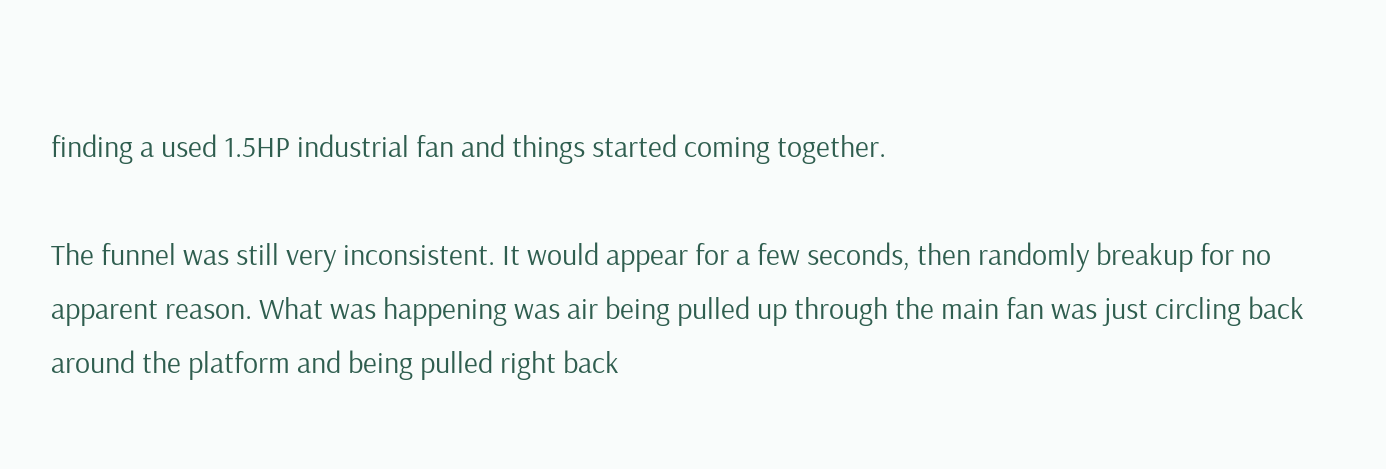finding a used 1.5HP industrial fan and things started coming together.

The funnel was still very inconsistent. It would appear for a few seconds, then randomly breakup for no apparent reason. What was happening was air being pulled up through the main fan was just circling back around the platform and being pulled right back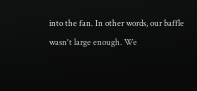into the fan. In other words, our baffle wasn't large enough. We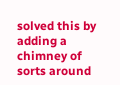solved this by adding a chimney of sorts around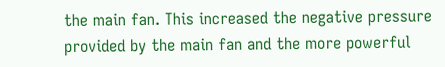the main fan. This increased the negative pressure provided by the main fan and the more powerful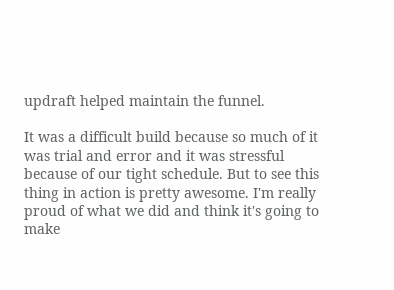updraft helped maintain the funnel.

It was a difficult build because so much of it was trial and error and it was stressful because of our tight schedule. But to see this thing in action is pretty awesome. I'm really proud of what we did and think it's going to make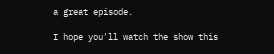a great episode.

I hope you'll watch the show this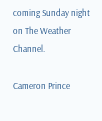coming Sunday night on The Weather Channel.

Cameron Prince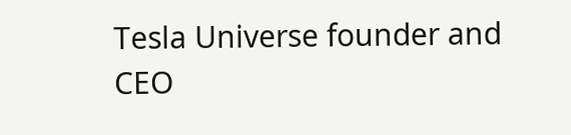Tesla Universe founder and CEO